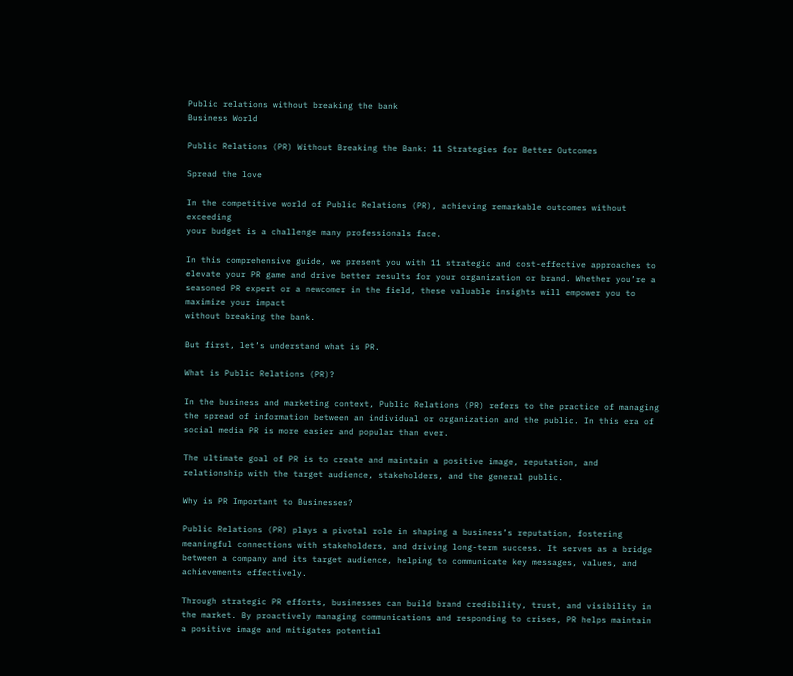Public relations without breaking the bank
Business World

Public Relations (PR) Without Breaking the Bank: 11 Strategies for Better Outcomes

Spread the love

In the competitive world of Public Relations (PR), achieving remarkable outcomes without exceeding
your budget is a challenge many professionals face.

In this comprehensive guide, we present you with 11 strategic and cost-effective approaches to elevate your PR game and drive better results for your organization or brand. Whether you’re a seasoned PR expert or a newcomer in the field, these valuable insights will empower you to maximize your impact
without breaking the bank.

But first, let’s understand what is PR.

What is Public Relations (PR)?

In the business and marketing context, Public Relations (PR) refers to the practice of managing the spread of information between an individual or organization and the public. In this era of social media PR is more easier and popular than ever.

The ultimate goal of PR is to create and maintain a positive image, reputation, and relationship with the target audience, stakeholders, and the general public.

Why is PR Important to Businesses?

Public Relations (PR) plays a pivotal role in shaping a business’s reputation, fostering meaningful connections with stakeholders, and driving long-term success. It serves as a bridge between a company and its target audience, helping to communicate key messages, values, and achievements effectively.

Through strategic PR efforts, businesses can build brand credibility, trust, and visibility in the market. By proactively managing communications and responding to crises, PR helps maintain a positive image and mitigates potential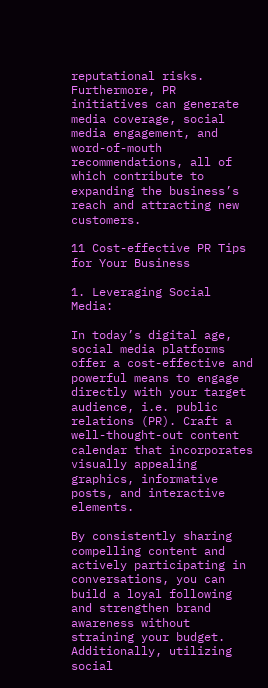reputational risks. Furthermore, PR initiatives can generate media coverage, social media engagement, and word-of-mouth recommendations, all of which contribute to expanding the business’s reach and attracting new customers.

11 Cost-effective PR Tips for Your Business

1. Leveraging Social Media:

In today’s digital age, social media platforms offer a cost-effective and powerful means to engage directly with your target audience, i.e. public relations (PR). Craft a well-thought-out content calendar that incorporates visually appealing graphics, informative posts, and interactive elements.

By consistently sharing compelling content and actively participating in conversations, you can build a loyal following and strengthen brand awareness without straining your budget. Additionally, utilizing social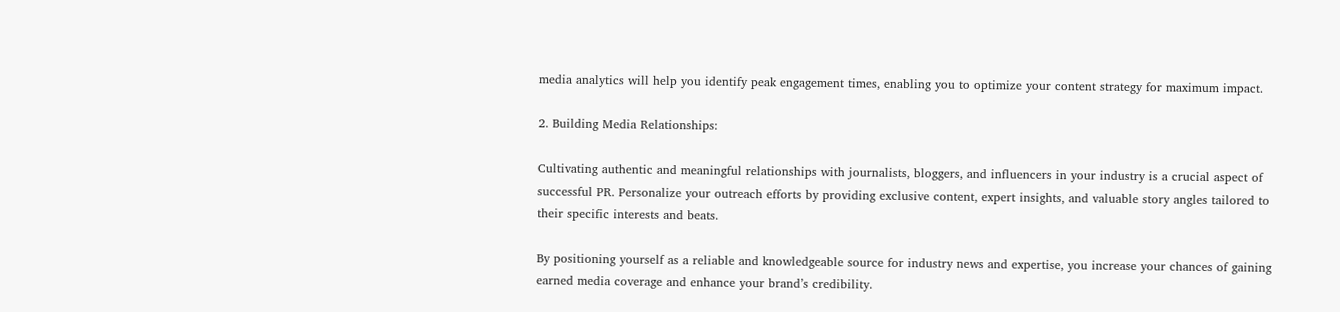media analytics will help you identify peak engagement times, enabling you to optimize your content strategy for maximum impact.

2. Building Media Relationships:

Cultivating authentic and meaningful relationships with journalists, bloggers, and influencers in your industry is a crucial aspect of successful PR. Personalize your outreach efforts by providing exclusive content, expert insights, and valuable story angles tailored to their specific interests and beats.

By positioning yourself as a reliable and knowledgeable source for industry news and expertise, you increase your chances of gaining earned media coverage and enhance your brand’s credibility.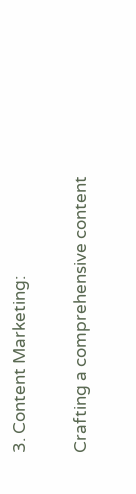3. Content Marketing:

Crafting a comprehensive content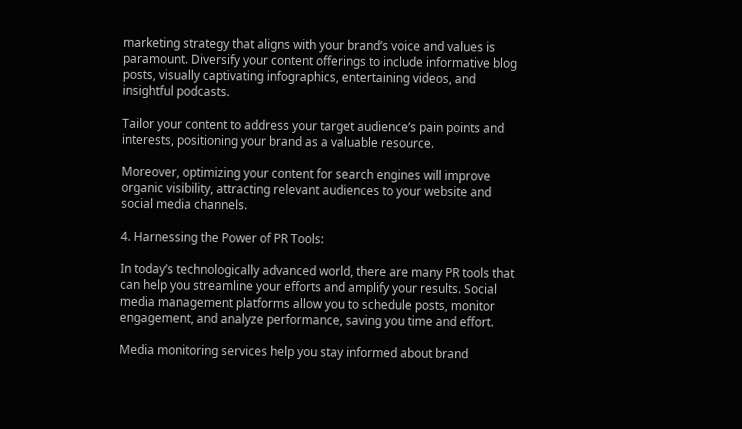marketing strategy that aligns with your brand’s voice and values is paramount. Diversify your content offerings to include informative blog posts, visually captivating infographics, entertaining videos, and insightful podcasts.

Tailor your content to address your target audience’s pain points and interests, positioning your brand as a valuable resource.

Moreover, optimizing your content for search engines will improve organic visibility, attracting relevant audiences to your website and social media channels.

4. Harnessing the Power of PR Tools:

In today’s technologically advanced world, there are many PR tools that can help you streamline your efforts and amplify your results. Social media management platforms allow you to schedule posts, monitor engagement, and analyze performance, saving you time and effort.

Media monitoring services help you stay informed about brand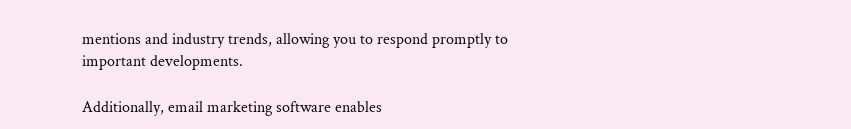mentions and industry trends, allowing you to respond promptly to important developments.

Additionally, email marketing software enables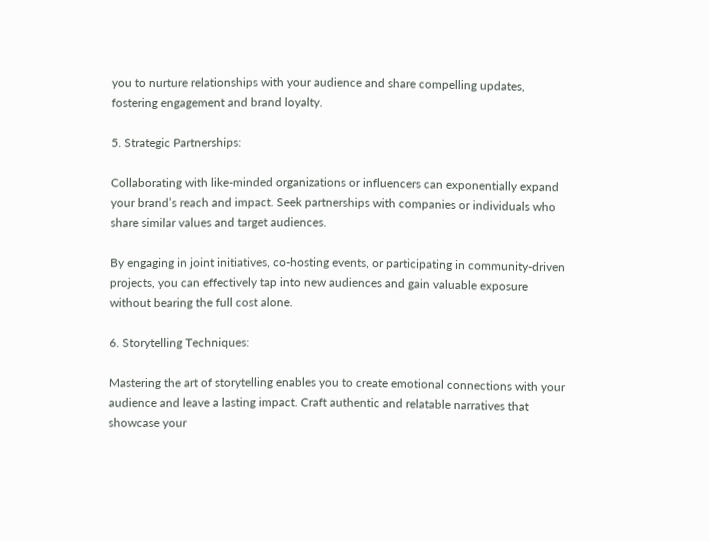you to nurture relationships with your audience and share compelling updates, fostering engagement and brand loyalty.

5. Strategic Partnerships:

Collaborating with like-minded organizations or influencers can exponentially expand your brand’s reach and impact. Seek partnerships with companies or individuals who share similar values and target audiences.

By engaging in joint initiatives, co-hosting events, or participating in community-driven projects, you can effectively tap into new audiences and gain valuable exposure without bearing the full cost alone.

6. Storytelling Techniques:

Mastering the art of storytelling enables you to create emotional connections with your audience and leave a lasting impact. Craft authentic and relatable narratives that showcase your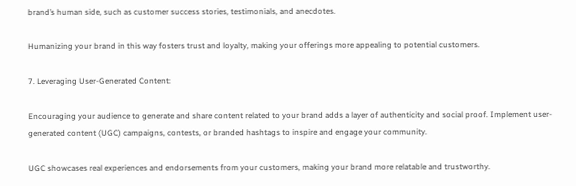brand’s human side, such as customer success stories, testimonials, and anecdotes.

Humanizing your brand in this way fosters trust and loyalty, making your offerings more appealing to potential customers.

7. Leveraging User-Generated Content:

Encouraging your audience to generate and share content related to your brand adds a layer of authenticity and social proof. Implement user-generated content (UGC) campaigns, contests, or branded hashtags to inspire and engage your community.

UGC showcases real experiences and endorsements from your customers, making your brand more relatable and trustworthy.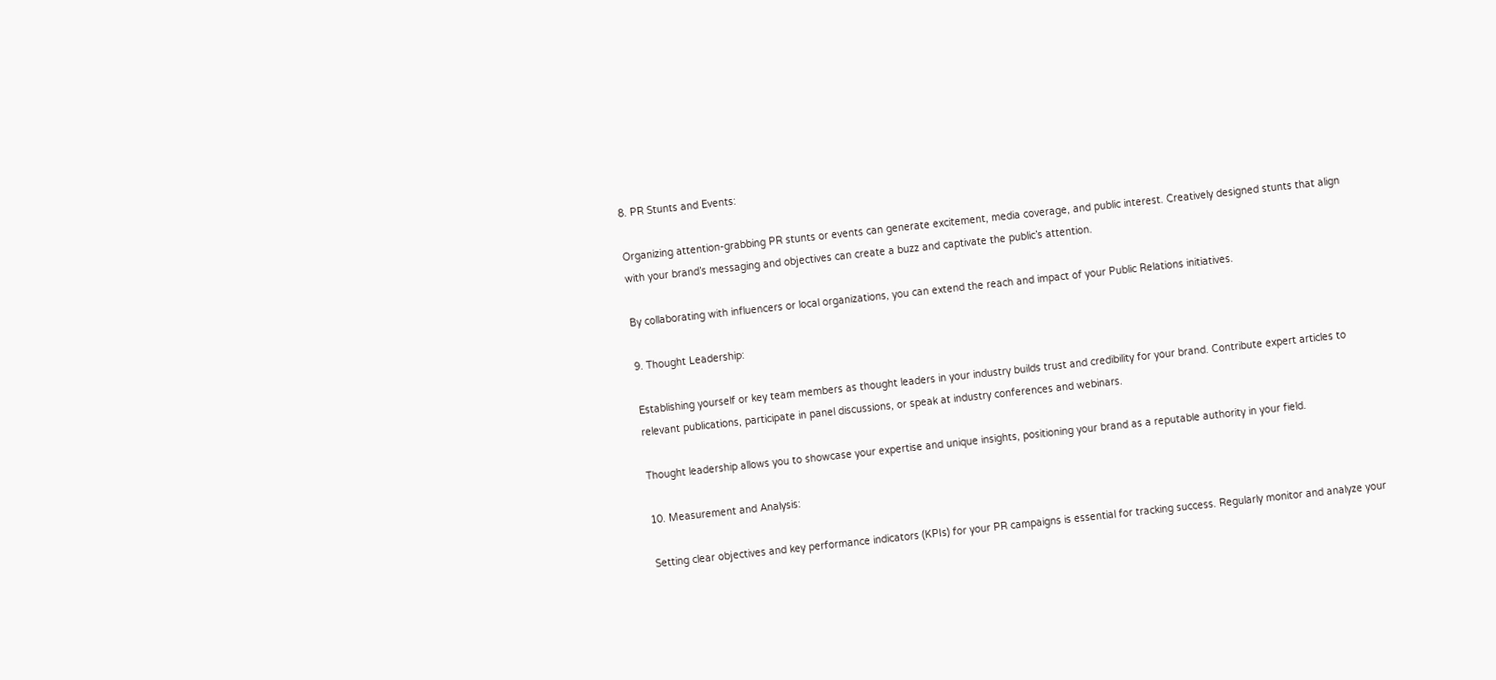8. PR Stunts and Events:

Organizing attention-grabbing PR stunts or events can generate excitement, media coverage, and public interest. Creatively designed stunts that align with your brand’s messaging and objectives can create a buzz and captivate the public’s attention.

By collaborating with influencers or local organizations, you can extend the reach and impact of your Public Relations initiatives.

9. Thought Leadership:

Establishing yourself or key team members as thought leaders in your industry builds trust and credibility for your brand. Contribute expert articles to relevant publications, participate in panel discussions, or speak at industry conferences and webinars.

Thought leadership allows you to showcase your expertise and unique insights, positioning your brand as a reputable authority in your field.

10. Measurement and Analysis:

Setting clear objectives and key performance indicators (KPIs) for your PR campaigns is essential for tracking success. Regularly monitor and analyze your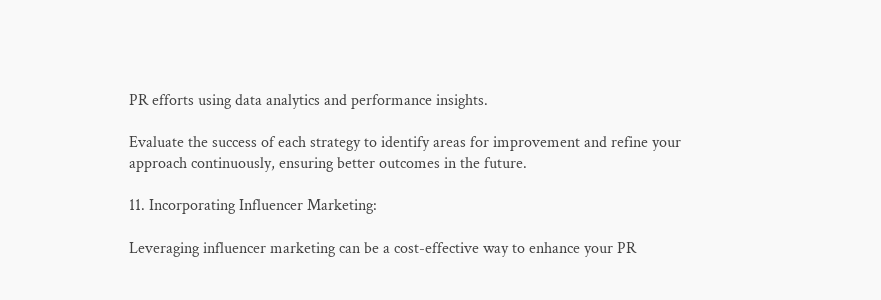PR efforts using data analytics and performance insights.

Evaluate the success of each strategy to identify areas for improvement and refine your approach continuously, ensuring better outcomes in the future.

11. Incorporating Influencer Marketing:

Leveraging influencer marketing can be a cost-effective way to enhance your PR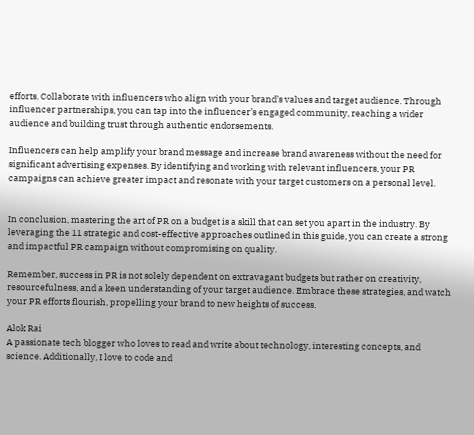efforts. Collaborate with influencers who align with your brand’s values and target audience. Through influencer partnerships, you can tap into the influencer’s engaged community, reaching a wider audience and building trust through authentic endorsements.

Influencers can help amplify your brand message and increase brand awareness without the need for significant advertising expenses. By identifying and working with relevant influencers, your PR campaigns can achieve greater impact and resonate with your target customers on a personal level.


In conclusion, mastering the art of PR on a budget is a skill that can set you apart in the industry. By leveraging the 11 strategic and cost-effective approaches outlined in this guide, you can create a strong and impactful PR campaign without compromising on quality.

Remember, success in PR is not solely dependent on extravagant budgets but rather on creativity, resourcefulness, and a keen understanding of your target audience. Embrace these strategies, and watch your PR efforts flourish, propelling your brand to new heights of success.

Alok Rai
A passionate tech blogger who loves to read and write about technology, interesting concepts, and science. Additionally, I love to code and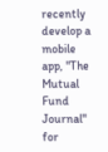recently develop a mobile app, "The Mutual Fund Journal" for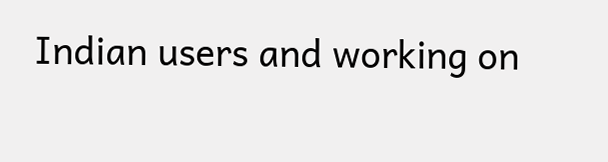Indian users and working on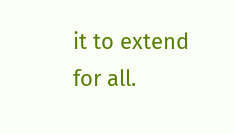it to extend for all.